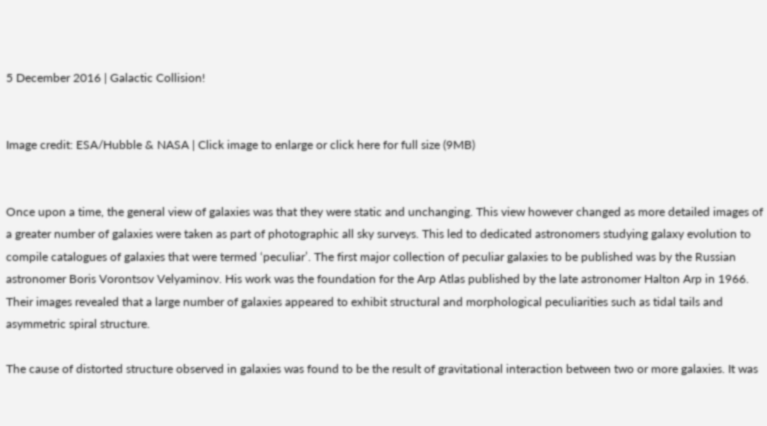5 December 2016 | Galactic Collision!


Image credit: ESA/Hubble & NASA | Click image to enlarge or click here for full size (9MB)


Once upon a time, the general view of galaxies was that they were static and unchanging. This view however changed as more detailed images of a greater number of galaxies were taken as part of photographic all sky surveys. This led to dedicated astronomers studying galaxy evolution to compile catalogues of galaxies that were termed ‘peculiar’. The first major collection of peculiar galaxies to be published was by the Russian astronomer Boris Vorontsov Velyaminov. His work was the foundation for the Arp Atlas published by the late astronomer Halton Arp in 1966. Their images revealed that a large number of galaxies appeared to exhibit structural and morphological peculiarities such as tidal tails and asymmetric spiral structure.

The cause of distorted structure observed in galaxies was found to be the result of gravitational interaction between two or more galaxies. It was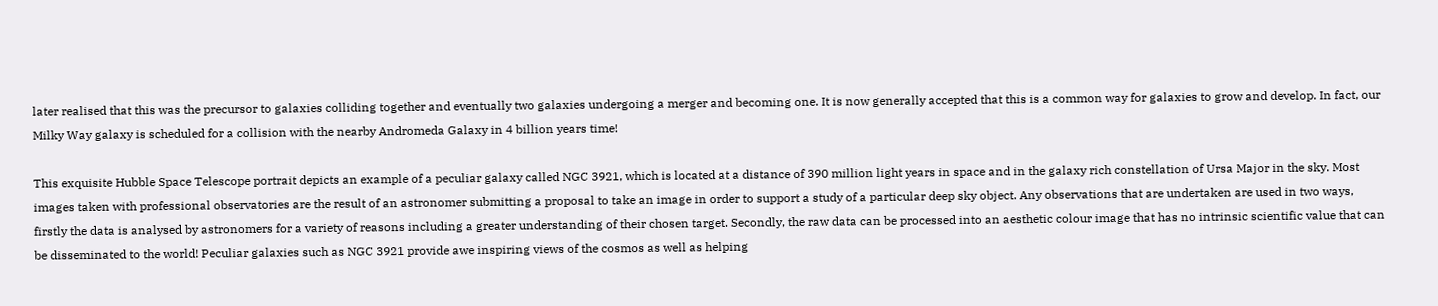later realised that this was the precursor to galaxies colliding together and eventually two galaxies undergoing a merger and becoming one. It is now generally accepted that this is a common way for galaxies to grow and develop. In fact, our Milky Way galaxy is scheduled for a collision with the nearby Andromeda Galaxy in 4 billion years time!

This exquisite Hubble Space Telescope portrait depicts an example of a peculiar galaxy called NGC 3921, which is located at a distance of 390 million light years in space and in the galaxy rich constellation of Ursa Major in the sky. Most images taken with professional observatories are the result of an astronomer submitting a proposal to take an image in order to support a study of a particular deep sky object. Any observations that are undertaken are used in two ways, firstly the data is analysed by astronomers for a variety of reasons including a greater understanding of their chosen target. Secondly, the raw data can be processed into an aesthetic colour image that has no intrinsic scientific value that can be disseminated to the world! Peculiar galaxies such as NGC 3921 provide awe inspiring views of the cosmos as well as helping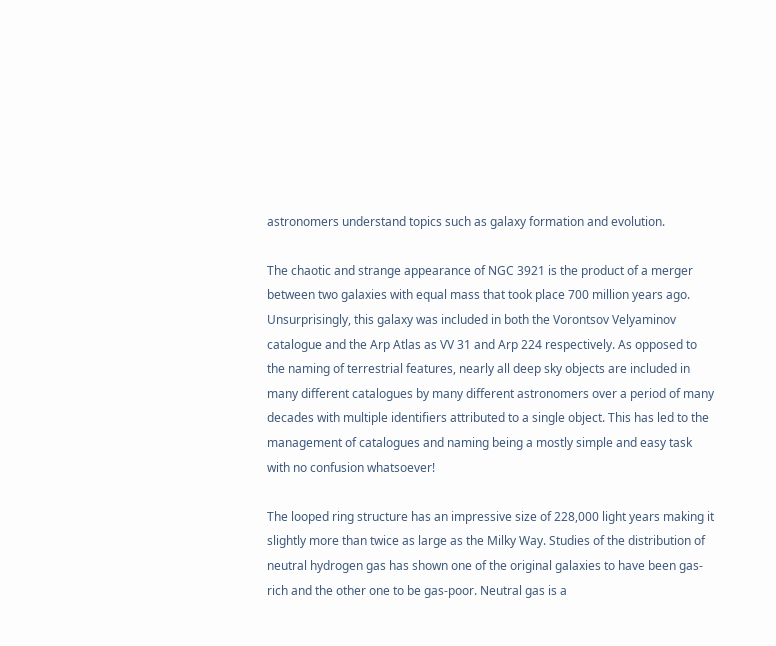astronomers understand topics such as galaxy formation and evolution.

The chaotic and strange appearance of NGC 3921 is the product of a merger between two galaxies with equal mass that took place 700 million years ago. Unsurprisingly, this galaxy was included in both the Vorontsov Velyaminov catalogue and the Arp Atlas as VV 31 and Arp 224 respectively. As opposed to the naming of terrestrial features, nearly all deep sky objects are included in many different catalogues by many different astronomers over a period of many decades with multiple identifiers attributed to a single object. This has led to the management of catalogues and naming being a mostly simple and easy task with no confusion whatsoever!

The looped ring structure has an impressive size of 228,000 light years making it slightly more than twice as large as the Milky Way. Studies of the distribution of neutral hydrogen gas has shown one of the original galaxies to have been gas-rich and the other one to be gas-poor. Neutral gas is a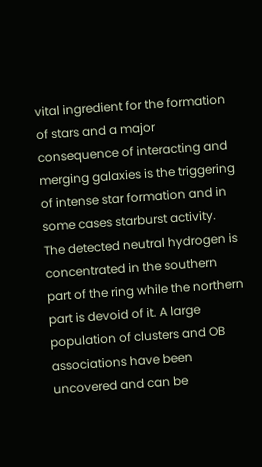vital ingredient for the formation of stars and a major consequence of interacting and merging galaxies is the triggering of intense star formation and in some cases starburst activity. The detected neutral hydrogen is concentrated in the southern part of the ring while the northern part is devoid of it. A large population of clusters and OB associations have been uncovered and can be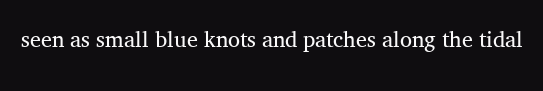seen as small blue knots and patches along the tidal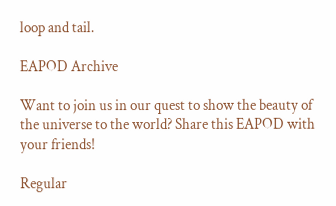loop and tail.

EAPOD Archive

Want to join us in our quest to show the beauty of the universe to the world? Share this EAPOD with your friends!

Regular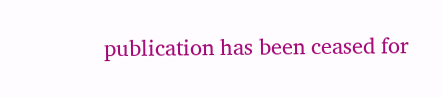publication has been ceased for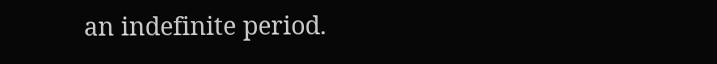an indefinite period.